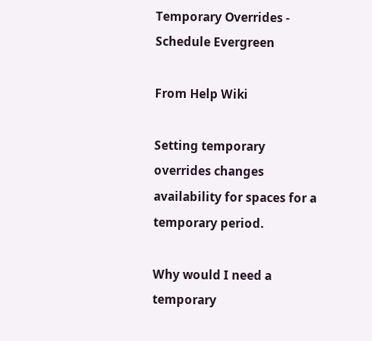Temporary Overrides - Schedule Evergreen

From Help Wiki

Setting temporary overrides changes availability for spaces for a temporary period.

Why would I need a temporary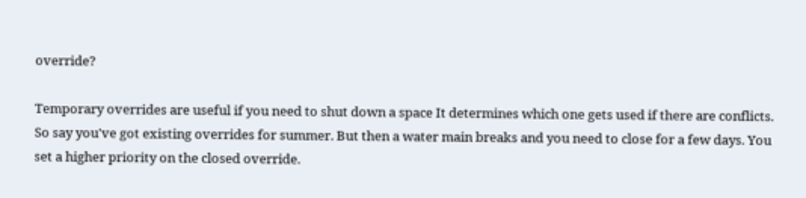override?

Temporary overrides are useful if you need to shut down a space It determines which one gets used if there are conflicts. So say you've got existing overrides for summer. But then a water main breaks and you need to close for a few days. You set a higher priority on the closed override.